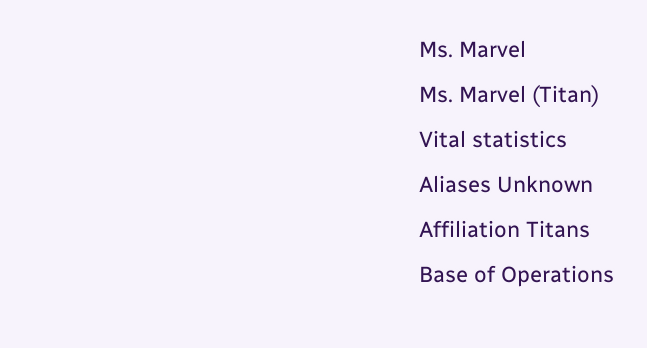Ms. Marvel
Ms. Marvel (Titan)
Vital statistics
Aliases Unknown
Affiliation Titans
Base of Operations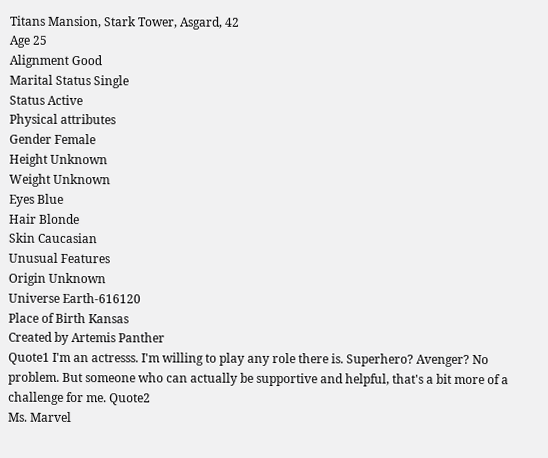Titans Mansion, Stark Tower, Asgard, 42
Age 25
Alignment Good
Marital Status Single
Status Active
Physical attributes
Gender Female
Height Unknown
Weight Unknown
Eyes Blue
Hair Blonde
Skin Caucasian
Unusual Features
Origin Unknown
Universe Earth-616120
Place of Birth Kansas
Created by Artemis Panther
Quote1 I'm an actresss. I'm willing to play any role there is. Superhero? Avenger? No problem. But someone who can actually be supportive and helpful, that's a bit more of a challenge for me. Quote2
Ms. Marvel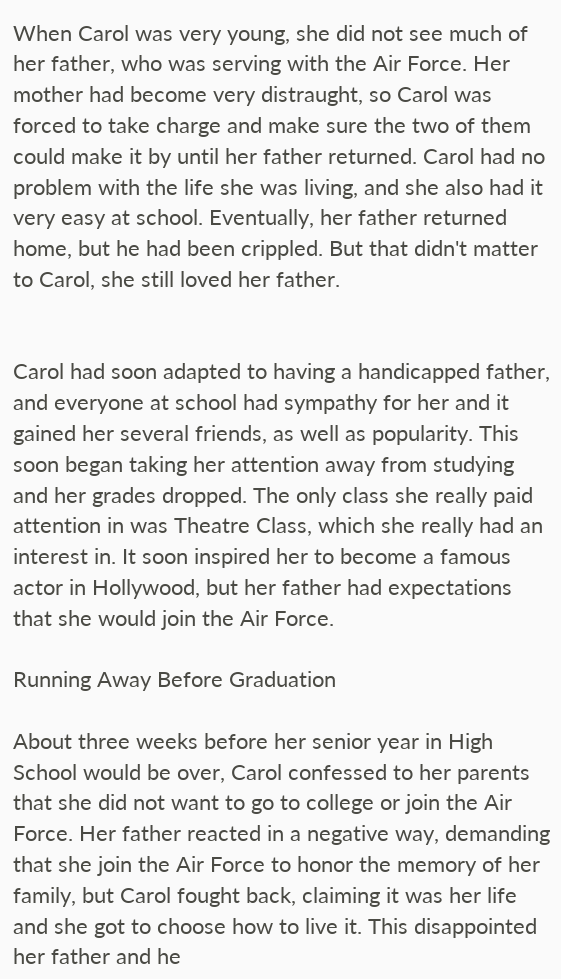When Carol was very young, she did not see much of her father, who was serving with the Air Force. Her mother had become very distraught, so Carol was forced to take charge and make sure the two of them could make it by until her father returned. Carol had no problem with the life she was living, and she also had it very easy at school. Eventually, her father returned home, but he had been crippled. But that didn't matter to Carol, she still loved her father.


Carol had soon adapted to having a handicapped father, and everyone at school had sympathy for her and it gained her several friends, as well as popularity. This soon began taking her attention away from studying and her grades dropped. The only class she really paid attention in was Theatre Class, which she really had an interest in. It soon inspired her to become a famous actor in Hollywood, but her father had expectations that she would join the Air Force.

Running Away Before Graduation

About three weeks before her senior year in High School would be over, Carol confessed to her parents that she did not want to go to college or join the Air Force. Her father reacted in a negative way, demanding that she join the Air Force to honor the memory of her family, but Carol fought back, claiming it was her life and she got to choose how to live it. This disappointed her father and he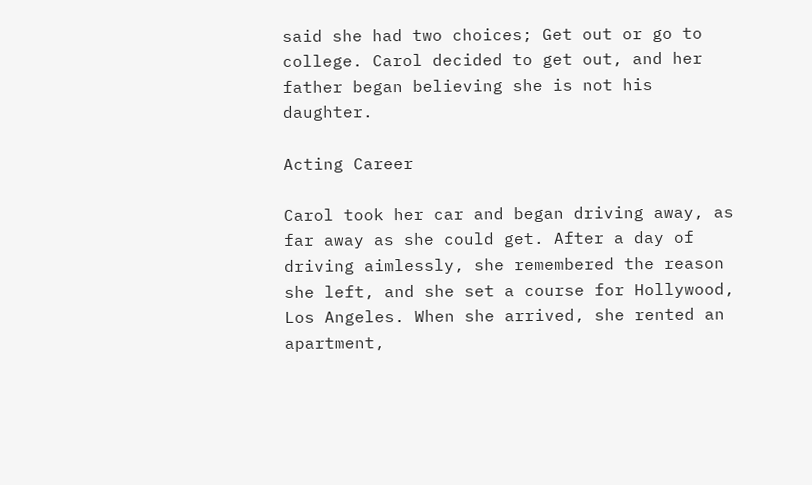said she had two choices; Get out or go to college. Carol decided to get out, and her father began believing she is not his daughter.

Acting Career

Carol took her car and began driving away, as far away as she could get. After a day of driving aimlessly, she remembered the reason she left, and she set a course for Hollywood, Los Angeles. When she arrived, she rented an apartment,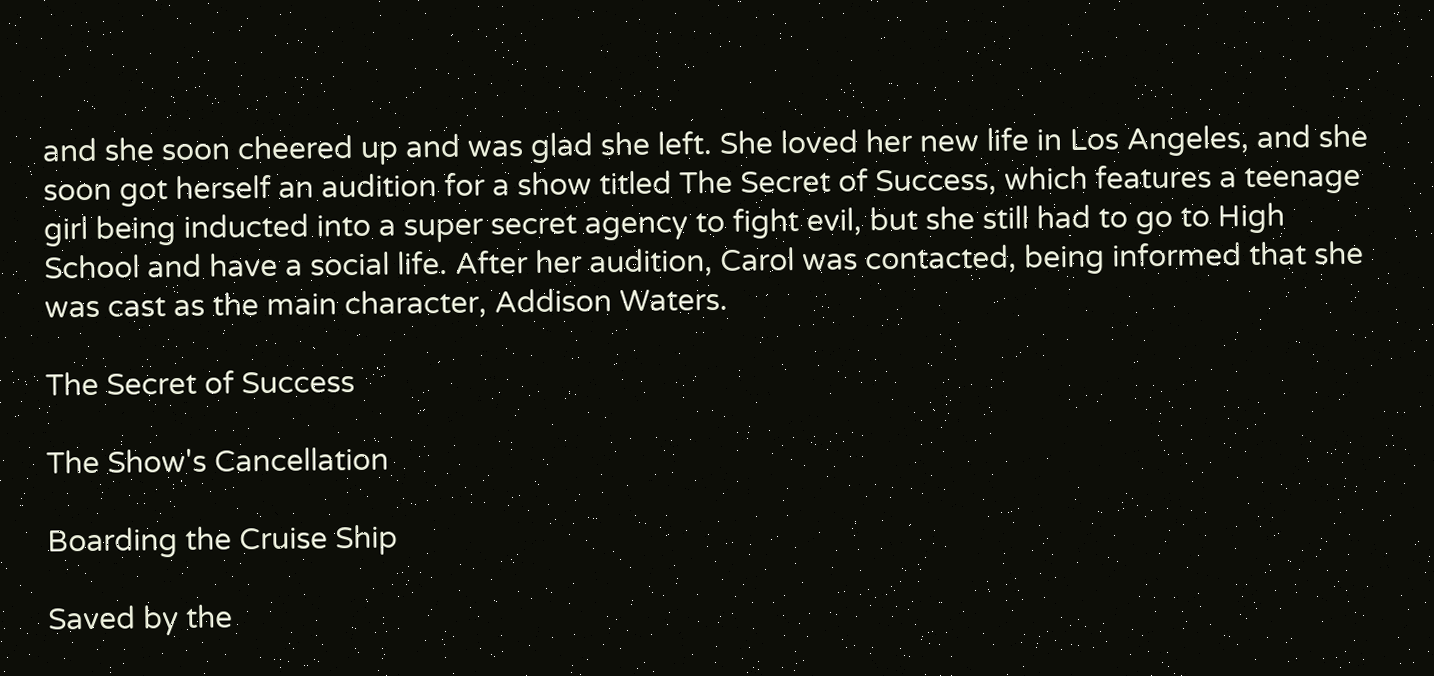and she soon cheered up and was glad she left. She loved her new life in Los Angeles, and she soon got herself an audition for a show titled The Secret of Success, which features a teenage girl being inducted into a super secret agency to fight evil, but she still had to go to High School and have a social life. After her audition, Carol was contacted, being informed that she was cast as the main character, Addison Waters.

The Secret of Success

The Show's Cancellation

Boarding the Cruise Ship

Saved by the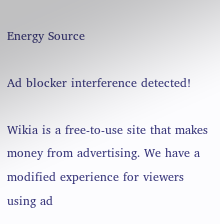Energy Source

Ad blocker interference detected!

Wikia is a free-to-use site that makes money from advertising. We have a modified experience for viewers using ad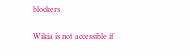blockers

Wikia is not accessible if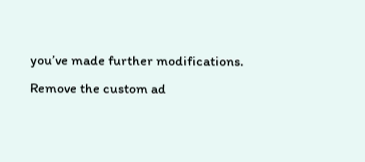you’ve made further modifications. Remove the custom ad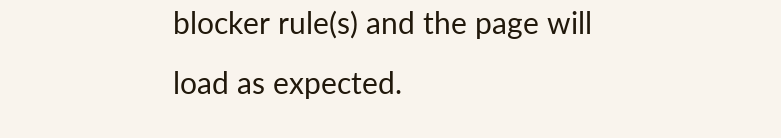blocker rule(s) and the page will load as expected.